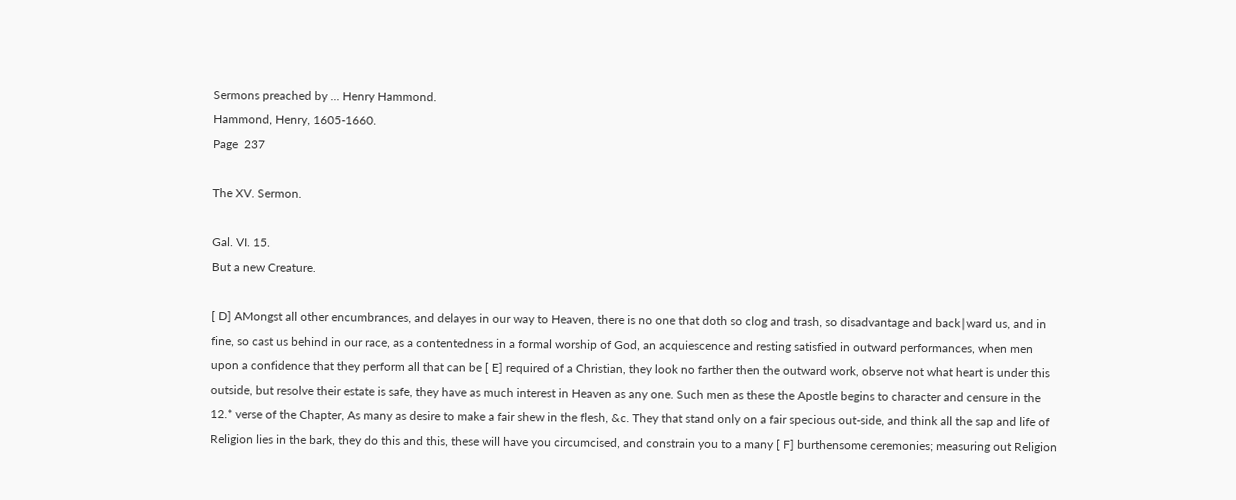Sermons preached by ... Henry Hammond.
Hammond, Henry, 1605-1660.
Page  237

The XV. Sermon.

Gal. VI. 15.
But a new Creature.

[ D] AMongst all other encumbrances, and delayes in our way to Heaven, there is no one that doth so clog and trash, so disadvantage and back∣ward us, and in fine, so cast us behind in our race, as a contentedness in a formal worship of God, an acquiescence and resting satisfied in outward performances, when men upon a confidence that they perform all that can be [ E] required of a Christian, they look no farther then the outward work, observe not what heart is under this outside, but resolve their estate is safe, they have as much interest in Heaven as any one. Such men as these the Apostle begins to character and censure in the 12.* verse of the Chapter, As many as desire to make a fair shew in the flesh, &c. They that stand only on a fair specious out-side, and think all the sap and life of Religion lies in the bark, they do this and this, these will have you circumcised, and constrain you to a many [ F] burthensome ceremonies; measuring out Religion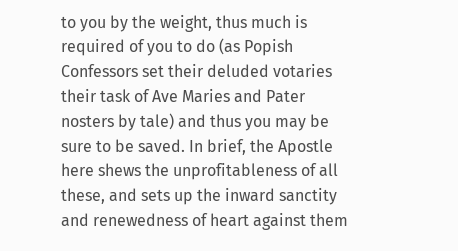to you by the weight, thus much is required of you to do (as Popish Confessors set their deluded votaries their task of Ave Maries and Pater nosters by tale) and thus you may be sure to be saved. In brief, the Apostle here shews the unprofitableness of all these, and sets up the inward sanctity and renewedness of heart against them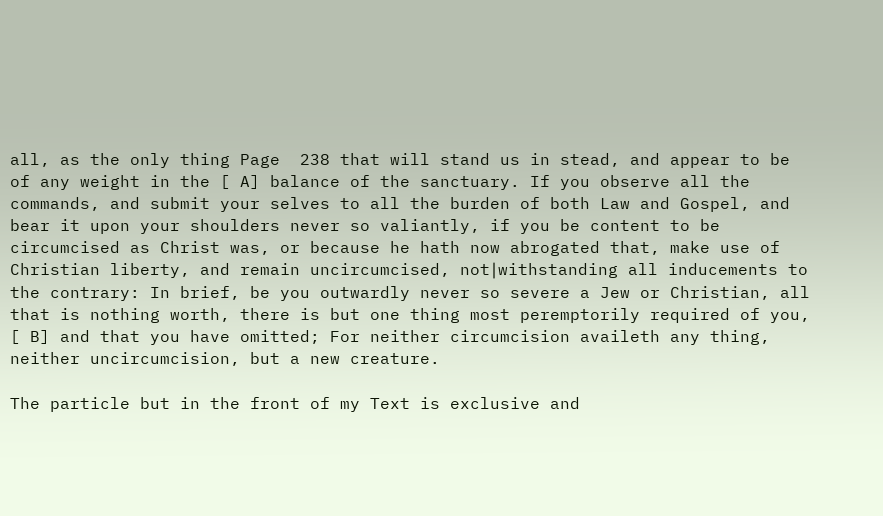all, as the only thing Page  238 that will stand us in stead, and appear to be of any weight in the [ A] balance of the sanctuary. If you observe all the commands, and submit your selves to all the burden of both Law and Gospel, and bear it upon your shoulders never so valiantly, if you be content to be circumcised as Christ was, or because he hath now abrogated that, make use of Christian liberty, and remain uncircumcised, not∣withstanding all inducements to the contrary: In brief, be you outwardly never so severe a Jew or Christian, all that is nothing worth, there is but one thing most peremptorily required of you, [ B] and that you have omitted; For neither circumcision availeth any thing, neither uncircumcision, but a new creature.

The particle but in the front of my Text is exclusive and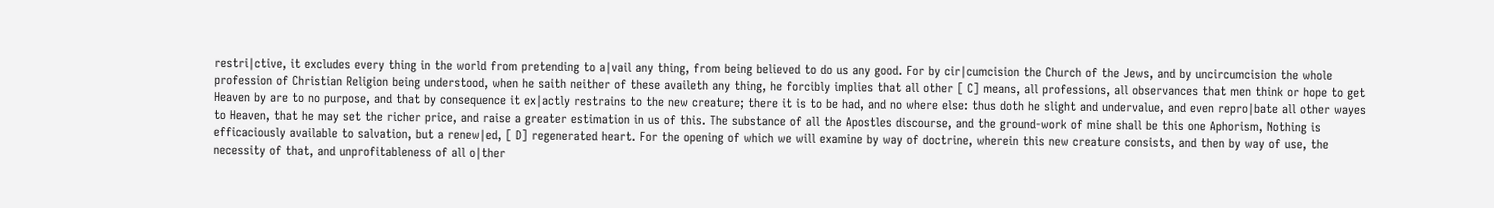restri∣ctive, it excludes every thing in the world from pretending to a∣vail any thing, from being believed to do us any good. For by cir∣cumcision the Church of the Jews, and by uncircumcision the whole profession of Christian Religion being understood, when he saith neither of these availeth any thing, he forcibly implies that all other [ C] means, all professions, all observances that men think or hope to get Heaven by are to no purpose, and that by consequence it ex∣actly restrains to the new creature; there it is to be had, and no where else: thus doth he slight and undervalue, and even repro∣bate all other wayes to Heaven, that he may set the richer price, and raise a greater estimation in us of this. The substance of all the Apostles discourse, and the ground-work of mine shall be this one Aphorism, Nothing is efficaciously available to salvation, but a renew∣ed, [ D] regenerated heart. For the opening of which we will examine by way of doctrine, wherein this new creature consists, and then by way of use, the necessity of that, and unprofitableness of all o∣ther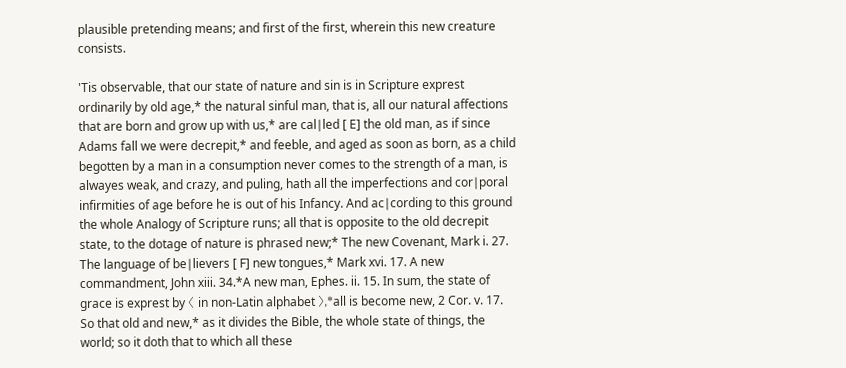plausible pretending means; and first of the first, wherein this new creature consists.

'Tis observable, that our state of nature and sin is in Scripture exprest ordinarily by old age,* the natural sinful man, that is, all our natural affections that are born and grow up with us,* are cal∣led [ E] the old man, as if since Adams fall we were decrepit,* and feeble, and aged as soon as born, as a child begotten by a man in a consumption never comes to the strength of a man, is alwayes weak, and crazy, and puling, hath all the imperfections and cor∣poral infirmities of age before he is out of his Infancy. And ac∣cording to this ground the whole Analogy of Scripture runs; all that is opposite to the old decrepit state, to the dotage of nature is phrased new;* The new Covenant, Mark i. 27. The language of be∣lievers [ F] new tongues,* Mark xvi. 17. A new commandment, John xiii. 34.*A new man, Ephes. ii. 15. In sum, the state of grace is exprest by 〈 in non-Latin alphabet 〉,*all is become new, 2 Cor. v. 17. So that old and new,* as it divides the Bible, the whole state of things, the world; so it doth that to which all these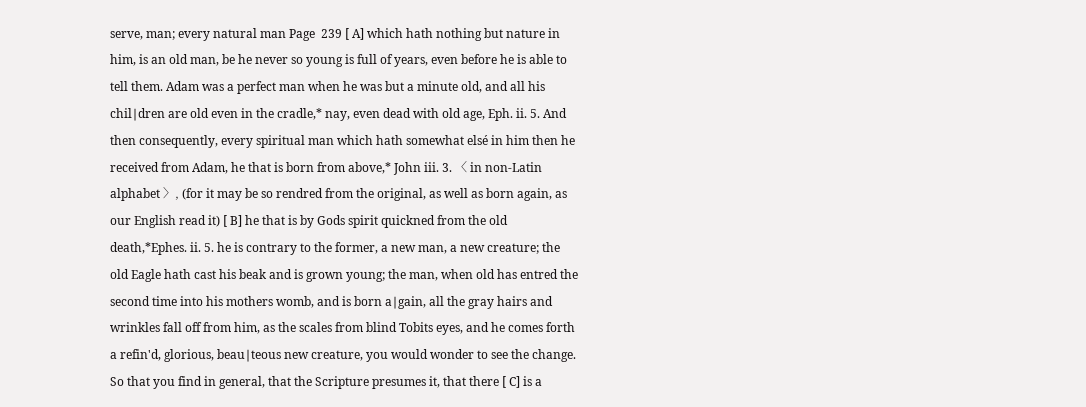serve, man; every natural man Page  239 [ A] which hath nothing but nature in him, is an old man, be he never so young is full of years, even before he is able to tell them. Adam was a perfect man when he was but a minute old, and all his chil∣dren are old even in the cradle,* nay, even dead with old age, Eph. ii. 5. And then consequently, every spiritual man which hath somewhat elsé in him then he received from Adam, he that is born from above,* John iii. 3. 〈 in non-Latin alphabet 〉, (for it may be so rendred from the original, as well as born again, as our English read it) [ B] he that is by Gods spirit quickned from the old death,*Ephes. ii. 5. he is contrary to the former, a new man, a new creature; the old Eagle hath cast his beak and is grown young; the man, when old has entred the second time into his mothers womb, and is born a∣gain, all the gray hairs and wrinkles fall off from him, as the scales from blind Tobits eyes, and he comes forth a refin'd, glorious, beau∣teous new creature, you would wonder to see the change. So that you find in general, that the Scripture presumes it, that there [ C] is a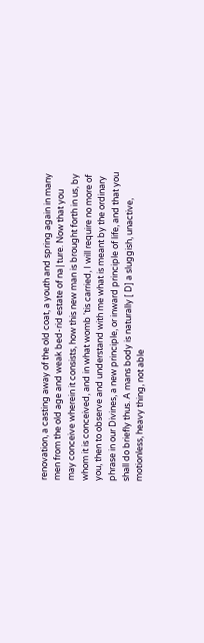renovation, a casting away of the old coat, a youth and spring again in many men from the old age and weak bed-rid estate of na∣ture. Now that you may conceive wherein it consists, how this new man is brought forth in us, by whom it is conceived, and in what womb 'tis carried, I will require no more of you, then to observe and understand with me what is meant by the ordinary phrase in our Divines, a new principle, or inward principle of life, and that you shall do briefly thus. A mans body is naturally [ D] a sluggish, unactive, motionless, heavy thing, not able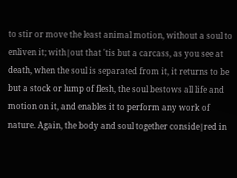to stir or move the least animal motion, without a soul to enliven it; with∣out that 'tis but a carcass, as you see at death, when the soul is separated from it, it returns to be but a stock or lump of flesh, the soul bestows all life and motion on it, and enables it to perform any work of nature. Again, the body and soul together conside∣red in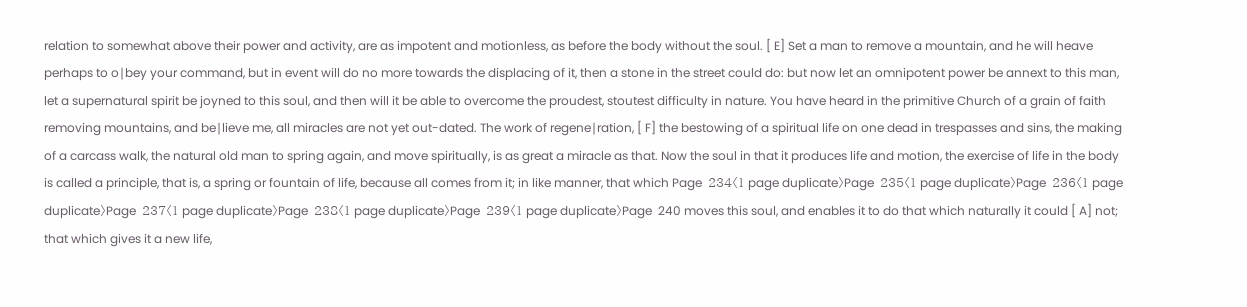relation to somewhat above their power and activity, are as impotent and motionless, as before the body without the soul. [ E] Set a man to remove a mountain, and he will heave perhaps to o∣bey your command, but in event will do no more towards the displacing of it, then a stone in the street could do: but now let an omnipotent power be annext to this man, let a supernatural spirit be joyned to this soul, and then will it be able to overcome the proudest, stoutest difficulty in nature. You have heard in the primitive Church of a grain of faith removing mountains, and be∣lieve me, all miracles are not yet out-dated. The work of regene∣ration, [ F] the bestowing of a spiritual life on one dead in trespasses and sins, the making of a carcass walk, the natural old man to spring again, and move spiritually, is as great a miracle as that. Now the soul in that it produces life and motion, the exercise of life in the body is called a principle, that is, a spring or fountain of life, because all comes from it; in like manner, that which Page  234〈1 page duplicate〉Page  235〈1 page duplicate〉Page  236〈1 page duplicate〉Page  237〈1 page duplicate〉Page  238〈1 page duplicate〉Page  239〈1 page duplicate〉Page  240 moves this soul, and enables it to do that which naturally it could [ A] not; that which gives it a new life,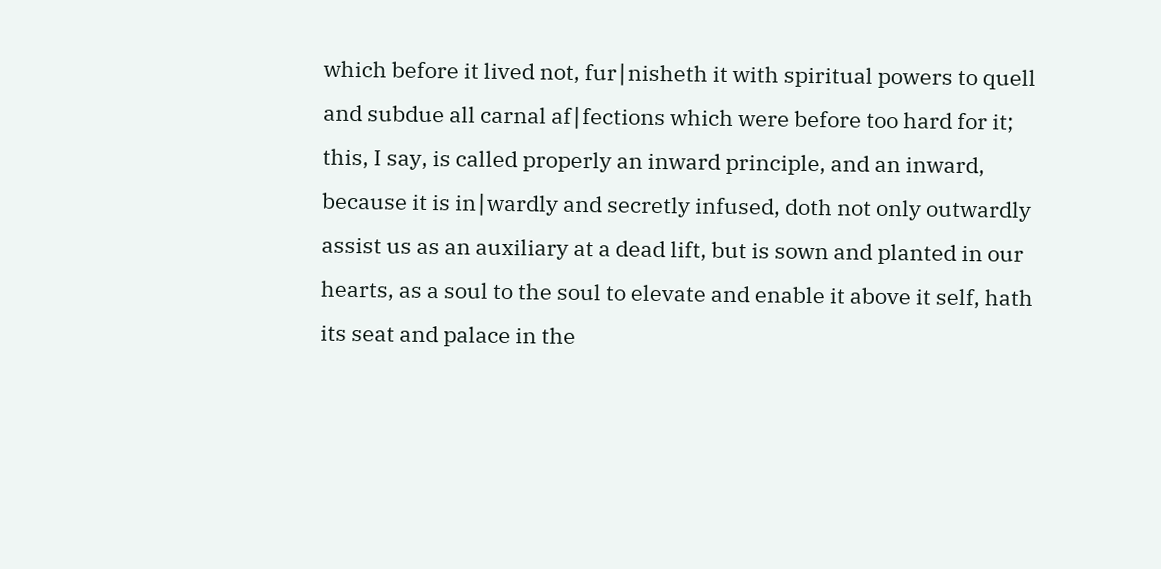which before it lived not, fur∣nisheth it with spiritual powers to quell and subdue all carnal af∣fections which were before too hard for it; this, I say, is called properly an inward principle, and an inward, because it is in∣wardly and secretly infused, doth not only outwardly assist us as an auxiliary at a dead lift, but is sown and planted in our hearts, as a soul to the soul to elevate and enable it above it self, hath its seat and palace in the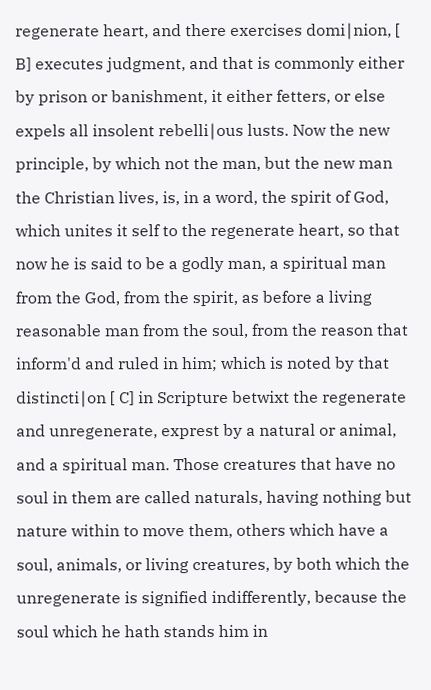regenerate heart, and there exercises domi∣nion, [ B] executes judgment, and that is commonly either by prison or banishment, it either fetters, or else expels all insolent rebelli∣ous lusts. Now the new principle, by which not the man, but the new man the Christian lives, is, in a word, the spirit of God, which unites it self to the regenerate heart, so that now he is said to be a godly man, a spiritual man from the God, from the spirit, as before a living reasonable man from the soul, from the reason that inform'd and ruled in him; which is noted by that distincti∣on [ C] in Scripture betwixt the regenerate and unregenerate, exprest by a natural or animal, and a spiritual man. Those creatures that have no soul in them are called naturals, having nothing but nature within to move them, others which have a soul, animals, or living creatures, by both which the unregenerate is signified indifferently, because the soul which he hath stands him in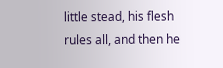little stead, his flesh rules all, and then he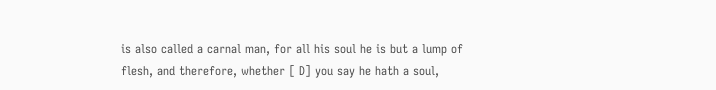is also called a carnal man, for all his soul he is but a lump of flesh, and therefore, whether [ D] you say he hath a soul,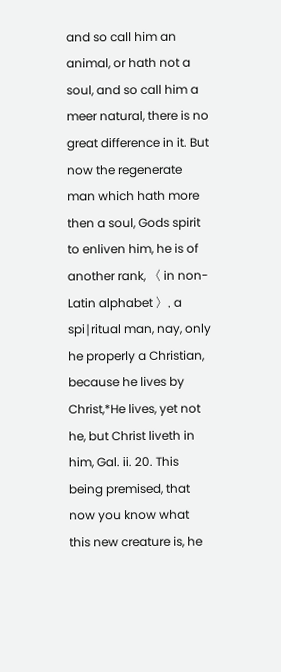and so call him an animal, or hath not a soul, and so call him a meer natural, there is no great difference in it. But now the regenerate man which hath more then a soul, Gods spirit to enliven him, he is of another rank, 〈 in non-Latin alphabet 〉, a spi∣ritual man, nay, only he properly a Christian, because he lives by Christ,*He lives, yet not he, but Christ liveth in him, Gal. ii. 20. This being premised, that now you know what this new creature is, he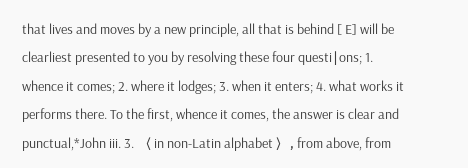that lives and moves by a new principle, all that is behind [ E] will be clearliest presented to you by resolving these four questi∣ons; 1. whence it comes; 2. where it lodges; 3. when it enters; 4. what works it performs there. To the first, whence it comes, the answer is clear and punctual,*John iii. 3. 〈 in non-Latin alphabet 〉, from above, from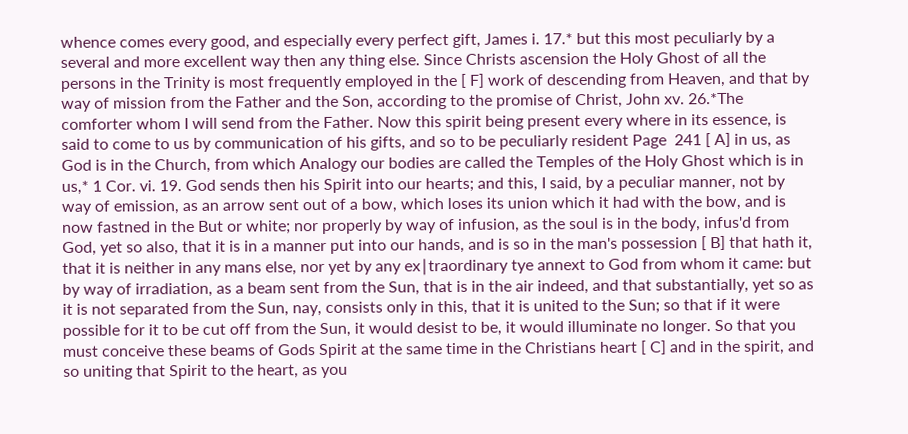whence comes every good, and especially every perfect gift, James i. 17.* but this most peculiarly by a several and more excellent way then any thing else. Since Christs ascension the Holy Ghost of all the persons in the Trinity is most frequently employed in the [ F] work of descending from Heaven, and that by way of mission from the Father and the Son, according to the promise of Christ, John xv. 26.*The comforter whom I will send from the Father. Now this spirit being present every where in its essence, is said to come to us by communication of his gifts, and so to be peculiarly resident Page  241 [ A] in us, as God is in the Church, from which Analogy our bodies are called the Temples of the Holy Ghost which is in us,* 1 Cor. vi. 19. God sends then his Spirit into our hearts; and this, I said, by a peculiar manner, not by way of emission, as an arrow sent out of a bow, which loses its union which it had with the bow, and is now fastned in the But or white; nor properly by way of infusion, as the soul is in the body, infus'd from God, yet so also, that it is in a manner put into our hands, and is so in the man's possession [ B] that hath it, that it is neither in any mans else, nor yet by any ex∣traordinary tye annext to God from whom it came: but by way of irradiation, as a beam sent from the Sun, that is in the air indeed, and that substantially, yet so as it is not separated from the Sun, nay, consists only in this, that it is united to the Sun; so that if it were possible for it to be cut off from the Sun, it would desist to be, it would illuminate no longer. So that you must conceive these beams of Gods Spirit at the same time in the Christians heart [ C] and in the spirit, and so uniting that Spirit to the heart, as you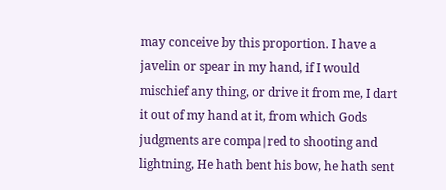may conceive by this proportion. I have a javelin or spear in my hand, if I would mischief any thing, or drive it from me, I dart it out of my hand at it, from which Gods judgments are compa∣red to shooting and lightning, He hath bent his bow, he hath sent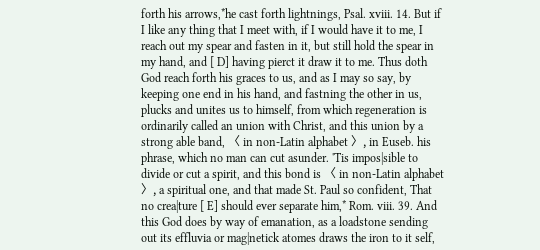forth his arrows,*he cast forth lightnings, Psal. xviii. 14. But if I like any thing that I meet with, if I would have it to me, I reach out my spear and fasten in it, but still hold the spear in my hand, and [ D] having pierct it draw it to me. Thus doth God reach forth his graces to us, and as I may so say, by keeping one end in his hand, and fastning the other in us, plucks and unites us to himself, from which regeneration is ordinarily called an union with Christ, and this union by a strong able band, 〈 in non-Latin alphabet 〉, in Euseb. his phrase, which no man can cut asunder. 'Tis impos∣sible to divide or cut a spirit, and this bond is 〈 in non-Latin alphabet 〉, a spiritual one, and that made St. Paul so confident, That no crea∣ture [ E] should ever separate him,* Rom. viii. 39. And this God does by way of emanation, as a loadstone sending out its effluvia or mag∣netick atomes draws the iron to it self,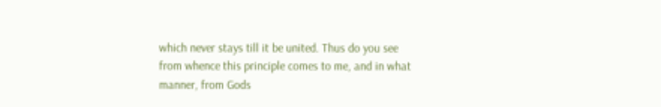which never stays till it be united. Thus do you see from whence this principle comes to me, and in what manner, from Gods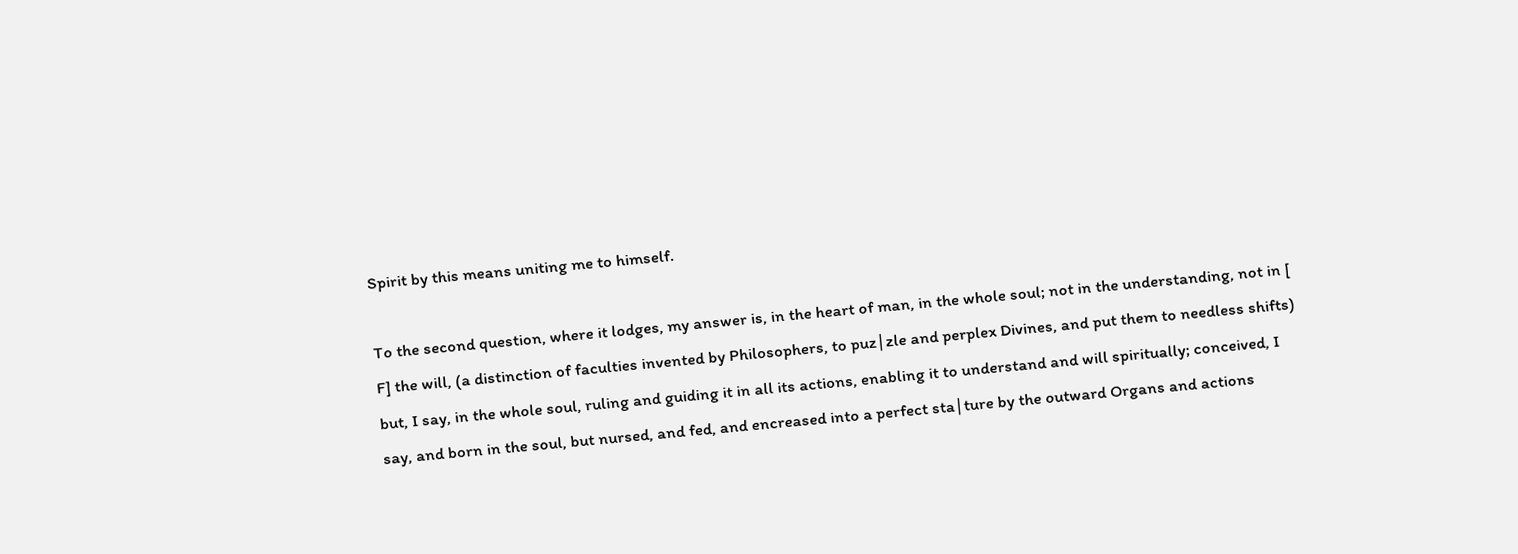Spirit by this means uniting me to himself.

To the second question, where it lodges, my answer is, in the heart of man, in the whole soul; not in the understanding, not in [ F] the will, (a distinction of faculties invented by Philosophers, to puz∣zle and perplex Divines, and put them to needless shifts) but, I say, in the whole soul, ruling and guiding it in all its actions, enabling it to understand and will spiritually; conceived, I say, and born in the soul, but nursed, and fed, and encreased into a perfect sta∣ture by the outward Organs and actions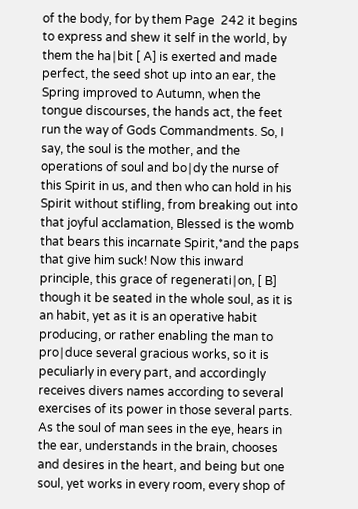of the body, for by them Page  242 it begins to express and shew it self in the world, by them the ha∣bit [ A] is exerted and made perfect, the seed shot up into an ear, the Spring improved to Autumn, when the tongue discourses, the hands act, the feet run the way of Gods Commandments. So, I say, the soul is the mother, and the operations of soul and bo∣dy the nurse of this Spirit in us, and then who can hold in his Spirit without stifling, from breaking out into that joyful acclamation, Blessed is the womb that bears this incarnate Spirit,*and the paps that give him suck! Now this inward principle, this grace of regenerati∣on, [ B] though it be seated in the whole soul, as it is an habit, yet as it is an operative habit producing, or rather enabling the man to pro∣duce several gracious works, so it is peculiarly in every part, and accordingly receives divers names according to several exercises of its power in those several parts. As the soul of man sees in the eye, hears in the ear, understands in the brain, chooses and desires in the heart, and being but one soul, yet works in every room, every shop of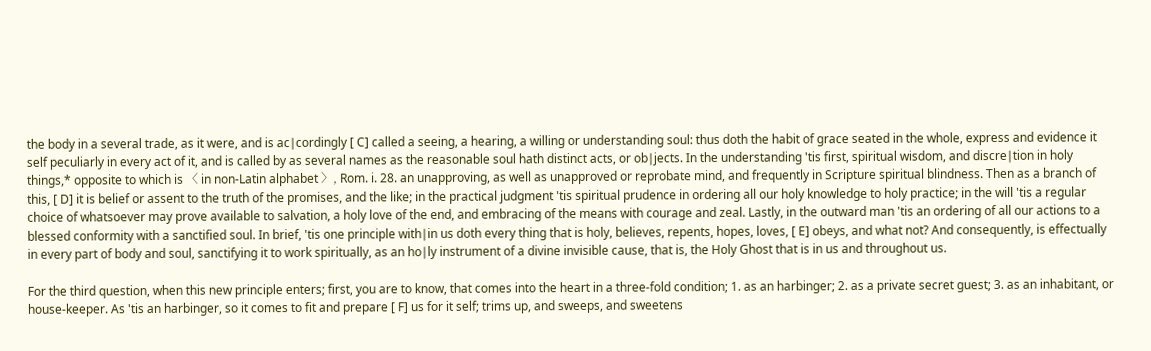the body in a several trade, as it were, and is ac∣cordingly [ C] called a seeing, a hearing, a willing or understanding soul: thus doth the habit of grace seated in the whole, express and evidence it self peculiarly in every act of it, and is called by as several names as the reasonable soul hath distinct acts, or ob∣jects. In the understanding 'tis first, spiritual wisdom, and discre∣tion in holy things,* opposite to which is 〈 in non-Latin alphabet 〉, Rom. i. 28. an unapproving, as well as unapproved or reprobate mind, and frequently in Scripture spiritual blindness. Then as a branch of this, [ D] it is belief or assent to the truth of the promises, and the like; in the practical judgment 'tis spiritual prudence in ordering all our holy knowledge to holy practice; in the will 'tis a regular choice of whatsoever may prove available to salvation, a holy love of the end, and embracing of the means with courage and zeal. Lastly, in the outward man 'tis an ordering of all our actions to a blessed conformity with a sanctified soul. In brief, 'tis one principle with∣in us doth every thing that is holy, believes, repents, hopes, loves, [ E] obeys, and what not? And consequently, is effectually in every part of body and soul, sanctifying it to work spiritually, as an ho∣ly instrument of a divine invisible cause, that is, the Holy Ghost that is in us and throughout us.

For the third question, when this new principle enters; first, you are to know, that comes into the heart in a three-fold condition; 1. as an harbinger; 2. as a private secret guest; 3. as an inhabitant, or house-keeper. As 'tis an harbinger, so it comes to fit and prepare [ F] us for it self; trims up, and sweeps, and sweetens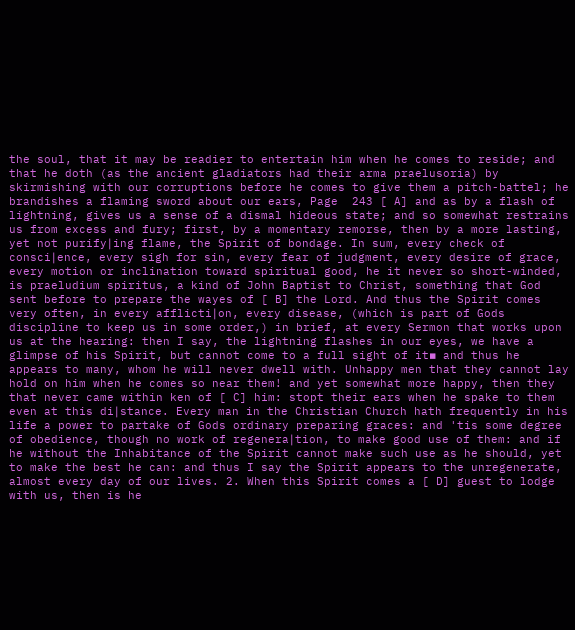the soul, that it may be readier to entertain him when he comes to reside; and that he doth (as the ancient gladiators had their arma praelusoria) by skirmishing with our corruptions before he comes to give them a pitch-battel; he brandishes a flaming sword about our ears, Page  243 [ A] and as by a flash of lightning, gives us a sense of a dismal hideous state; and so somewhat restrains us from excess and fury; first, by a momentary remorse, then by a more lasting, yet not purify∣ing flame, the Spirit of bondage. In sum, every check of consci∣ence, every sigh for sin, every fear of judgment, every desire of grace, every motion or inclination toward spiritual good, he it never so short-winded, is praeludium spiritus, a kind of John Baptist to Christ, something that God sent before to prepare the wayes of [ B] the Lord. And thus the Spirit comes very often, in every afflicti∣on, every disease, (which is part of Gods discipline to keep us in some order,) in brief, at every Sermon that works upon us at the hearing: then I say, the lightning flashes in our eyes, we have a glimpse of his Spirit, but cannot come to a full sight of it▪ and thus he appears to many, whom he will never dwell with. Unhappy men that they cannot lay hold on him when he comes so near them! and yet somewhat more happy, then they that never came within ken of [ C] him: stopt their ears when he spake to them even at this di∣stance. Every man in the Christian Church hath frequently in his life a power to partake of Gods ordinary preparing graces: and 'tis some degree of obedience, though no work of regenera∣tion, to make good use of them: and if he without the Inhabitance of the Spirit cannot make such use as he should, yet to make the best he can: and thus I say the Spirit appears to the unregenerate, almost every day of our lives. 2. When this Spirit comes a [ D] guest to lodge with us, then is he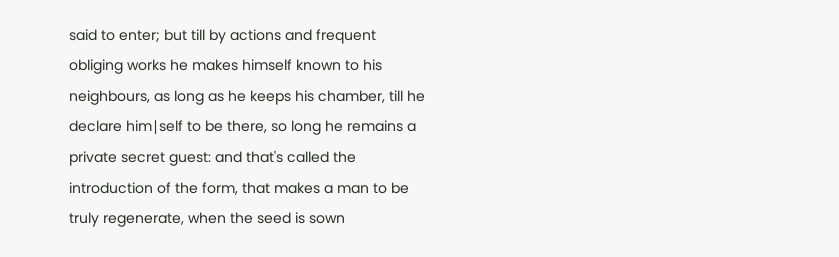said to enter; but till by actions and frequent obliging works he makes himself known to his neighbours, as long as he keeps his chamber, till he declare him∣self to be there, so long he remains a private secret guest: and that's called the introduction of the form, that makes a man to be truly regenerate, when the seed is sown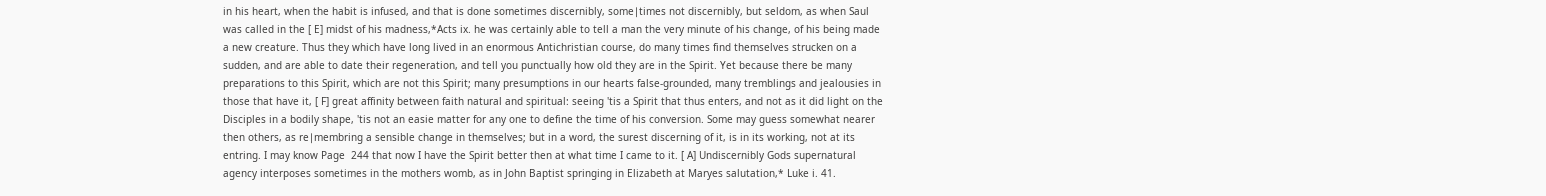in his heart, when the habit is infused, and that is done sometimes discernibly, some∣times not discernibly, but seldom, as when Saul was called in the [ E] midst of his madness,*Acts ix. he was certainly able to tell a man the very minute of his change, of his being made a new creature. Thus they which have long lived in an enormous Antichristian course, do many times find themselves strucken on a sudden, and are able to date their regeneration, and tell you punctually how old they are in the Spirit. Yet because there be many preparations to this Spirit, which are not this Spirit; many presumptions in our hearts false-grounded, many tremblings and jealousies in those that have it, [ F] great affinity between faith natural and spiritual: seeing 'tis a Spirit that thus enters, and not as it did light on the Disciples in a bodily shape, 'tis not an easie matter for any one to define the time of his conversion. Some may guess somewhat nearer then others, as re∣membring a sensible change in themselves; but in a word, the surest discerning of it, is in its working, not at its entring. I may know Page  244 that now I have the Spirit better then at what time I came to it. [ A] Undiscernibly Gods supernatural agency interposes sometimes in the mothers womb, as in John Baptist springing in Elizabeth at Maryes salutation,* Luke i. 41.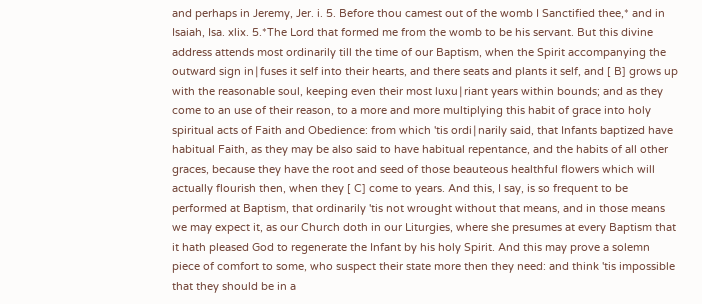and perhaps in Jeremy, Jer. i. 5. Before thou camest out of the womb I Sanctified thee,* and in Isaiah, Isa. xlix. 5.*The Lord that formed me from the womb to be his servant. But this divine address attends most ordinarily till the time of our Baptism, when the Spirit accompanying the outward sign in∣fuses it self into their hearts, and there seats and plants it self, and [ B] grows up with the reasonable soul, keeping even their most luxu∣riant years within bounds; and as they come to an use of their reason, to a more and more multiplying this habit of grace into holy spiritual acts of Faith and Obedience: from which 'tis ordi∣narily said, that Infants baptized have habitual Faith, as they may be also said to have habitual repentance, and the habits of all other graces, because they have the root and seed of those beauteous healthful flowers which will actually flourish then, when they [ C] come to years. And this, I say, is so frequent to be performed at Baptism, that ordinarily 'tis not wrought without that means, and in those means we may expect it, as our Church doth in our Liturgies, where she presumes at every Baptism that it hath pleased God to regenerate the Infant by his holy Spirit. And this may prove a solemn piece of comfort to some, who suspect their state more then they need: and think 'tis impossible that they should be in a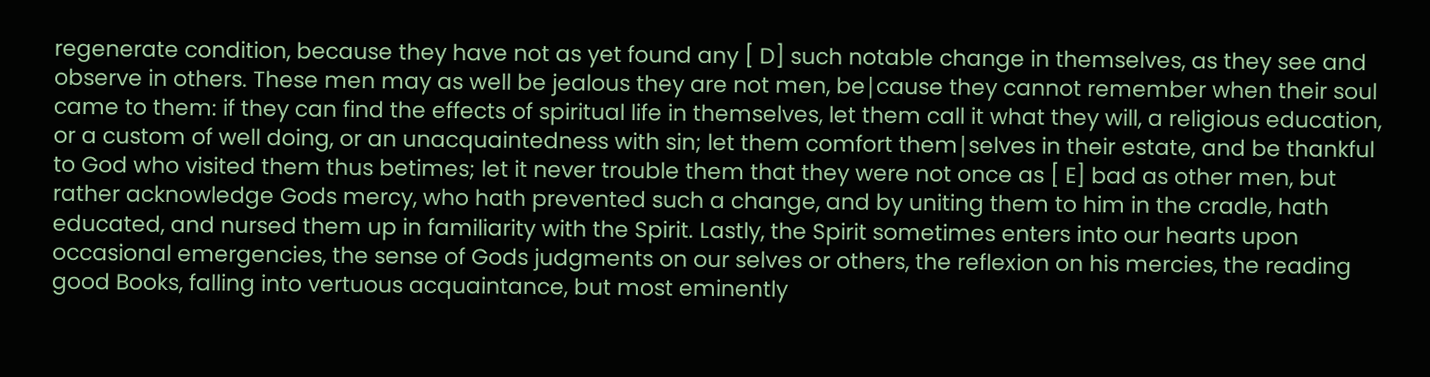regenerate condition, because they have not as yet found any [ D] such notable change in themselves, as they see and observe in others. These men may as well be jealous they are not men, be∣cause they cannot remember when their soul came to them: if they can find the effects of spiritual life in themselves, let them call it what they will, a religious education, or a custom of well doing, or an unacquaintedness with sin; let them comfort them∣selves in their estate, and be thankful to God who visited them thus betimes; let it never trouble them that they were not once as [ E] bad as other men, but rather acknowledge Gods mercy, who hath prevented such a change, and by uniting them to him in the cradle, hath educated, and nursed them up in familiarity with the Spirit. Lastly, the Spirit sometimes enters into our hearts upon occasional emergencies, the sense of Gods judgments on our selves or others, the reflexion on his mercies, the reading good Books, falling into vertuous acquaintance, but most eminently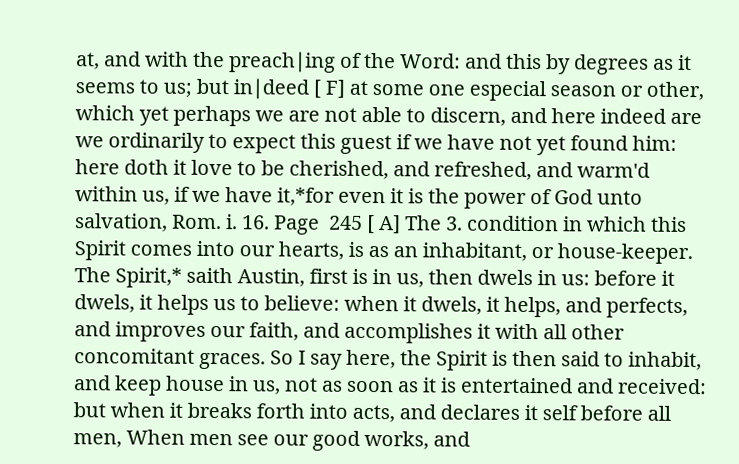at, and with the preach∣ing of the Word: and this by degrees as it seems to us; but in∣deed [ F] at some one especial season or other, which yet perhaps we are not able to discern, and here indeed are we ordinarily to expect this guest if we have not yet found him: here doth it love to be cherished, and refreshed, and warm'd within us, if we have it,*for even it is the power of God unto salvation, Rom. i. 16. Page  245 [ A] The 3. condition in which this Spirit comes into our hearts, is as an inhabitant, or house-keeper. The Spirit,* saith Austin, first is in us, then dwels in us: before it dwels, it helps us to believe: when it dwels, it helps, and perfects, and improves our faith, and accomplishes it with all other concomitant graces. So I say here, the Spirit is then said to inhabit, and keep house in us, not as soon as it is entertained and received: but when it breaks forth into acts, and declares it self before all men, When men see our good works, and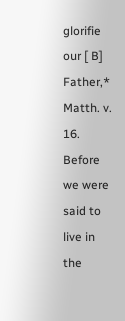glorifie our [ B] Father,* Matth. v. 16. Before we were said to live in the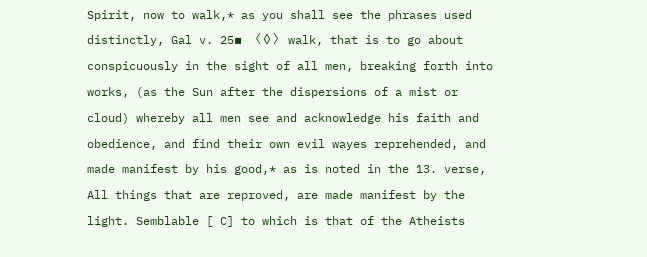Spirit, now to walk,* as you shall see the phrases used distinctly, Gal v. 25▪ 〈◊〉 walk, that is to go about conspicuously in the sight of all men, breaking forth into works, (as the Sun after the dispersions of a mist or cloud) whereby all men see and acknowledge his faith and obedience, and find their own evil wayes reprehended, and made manifest by his good,* as is noted in the 13. verse, All things that are reproved, are made manifest by the light. Semblable [ C] to which is that of the Atheists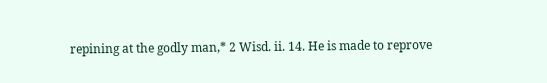repining at the godly man,* 2 Wisd. ii. 14. He is made to reprove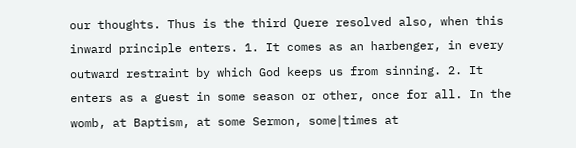our thoughts. Thus is the third Quere resolved also, when this inward principle enters. 1. It comes as an harbenger, in every outward restraint by which God keeps us from sinning. 2. It enters as a guest in some season or other, once for all. In the womb, at Baptism, at some Sermon, some∣times at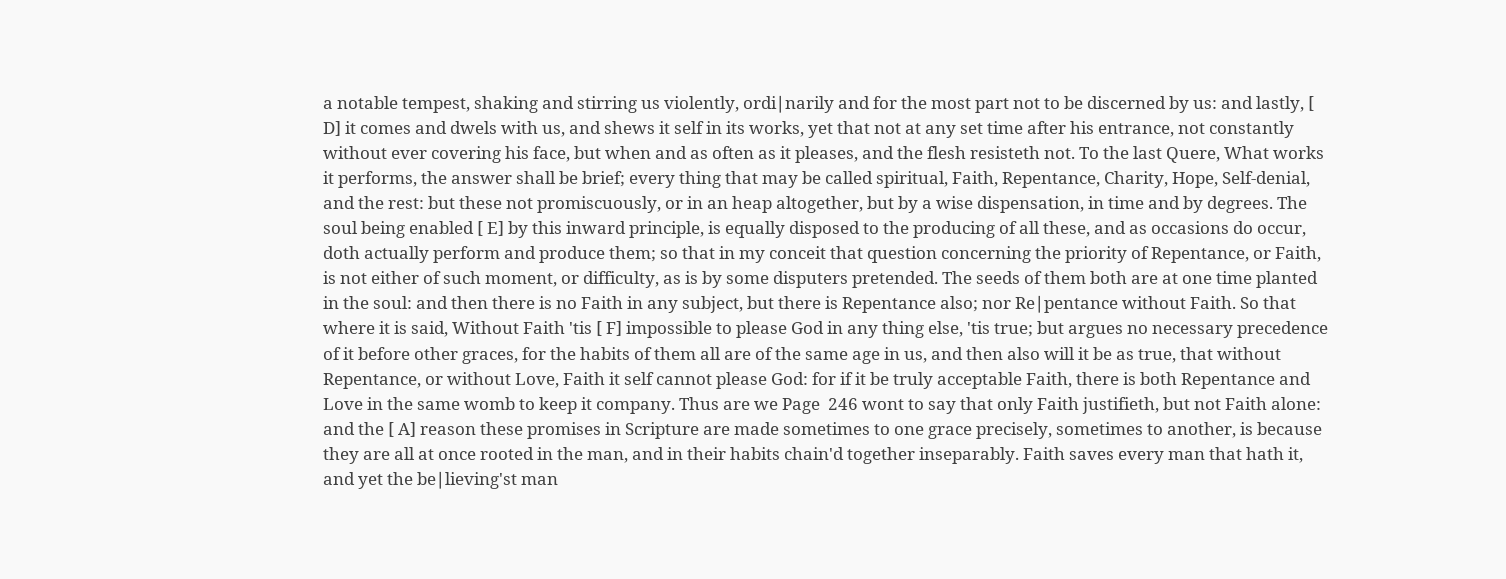a notable tempest, shaking and stirring us violently, ordi∣narily and for the most part not to be discerned by us: and lastly, [ D] it comes and dwels with us, and shews it self in its works, yet that not at any set time after his entrance, not constantly without ever covering his face, but when and as often as it pleases, and the flesh resisteth not. To the last Quere, What works it performs, the answer shall be brief; every thing that may be called spiritual, Faith, Repentance, Charity, Hope, Self-denial, and the rest: but these not promiscuously, or in an heap altogether, but by a wise dispensation, in time and by degrees. The soul being enabled [ E] by this inward principle, is equally disposed to the producing of all these, and as occasions do occur, doth actually perform and produce them; so that in my conceit that question concerning the priority of Repentance, or Faith, is not either of such moment, or difficulty, as is by some disputers pretended. The seeds of them both are at one time planted in the soul: and then there is no Faith in any subject, but there is Repentance also; nor Re∣pentance without Faith. So that where it is said, Without Faith 'tis [ F] impossible to please God in any thing else, 'tis true; but argues no necessary precedence of it before other graces, for the habits of them all are of the same age in us, and then also will it be as true, that without Repentance, or without Love, Faith it self cannot please God: for if it be truly acceptable Faith, there is both Repentance and Love in the same womb to keep it company. Thus are we Page  246 wont to say that only Faith justifieth, but not Faith alone: and the [ A] reason these promises in Scripture are made sometimes to one grace precisely, sometimes to another, is because they are all at once rooted in the man, and in their habits chain'd together inseparably. Faith saves every man that hath it, and yet the be∣lieving'st man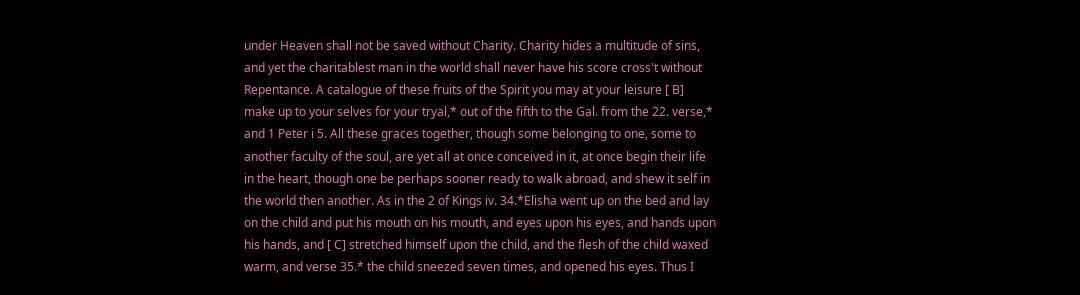under Heaven shall not be saved without Charity. Charity hides a multitude of sins, and yet the charitablest man in the world shall never have his score cross't without Repentance. A catalogue of these fruits of the Spirit you may at your leisure [ B] make up to your selves for your tryal,* out of the fifth to the Gal. from the 22. verse,* and 1 Peter i 5. All these graces together, though some belonging to one, some to another faculty of the soul, are yet all at once conceived in it, at once begin their life in the heart, though one be perhaps sooner ready to walk abroad, and shew it self in the world then another. As in the 2 of Kings iv. 34.*Elisha went up on the bed and lay on the child and put his mouth on his mouth, and eyes upon his eyes, and hands upon his hands, and [ C] stretched himself upon the child, and the flesh of the child waxed warm, and verse 35.* the child sneezed seven times, and opened his eyes. Thus I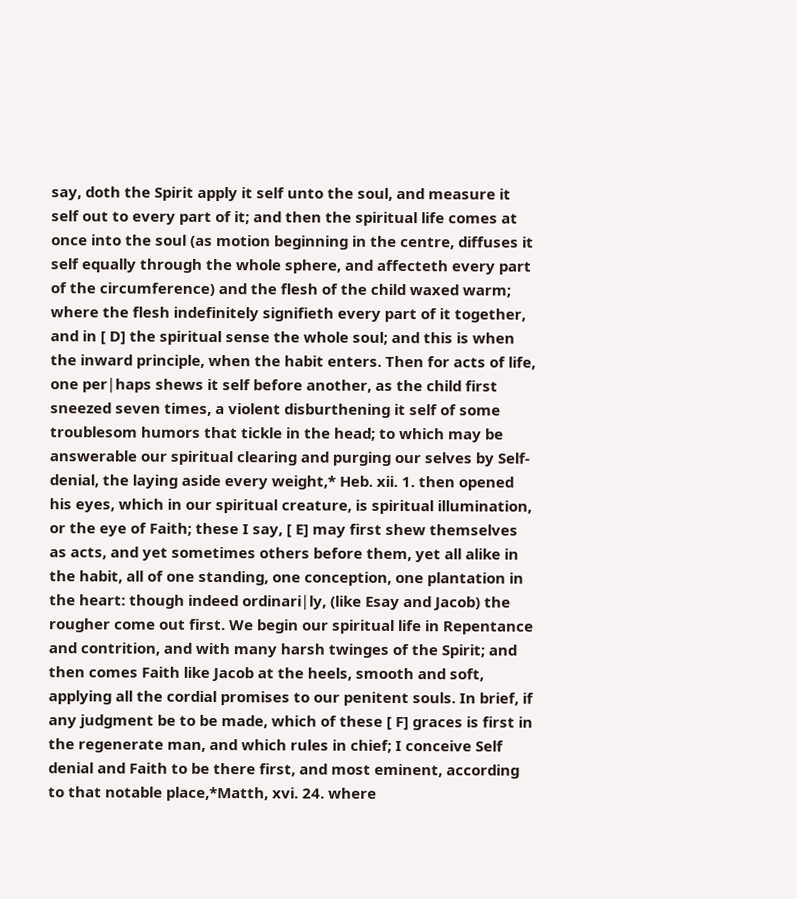say, doth the Spirit apply it self unto the soul, and measure it self out to every part of it; and then the spiritual life comes at once into the soul (as motion beginning in the centre, diffuses it self equally through the whole sphere, and affecteth every part of the circumference) and the flesh of the child waxed warm; where the flesh indefinitely signifieth every part of it together, and in [ D] the spiritual sense the whole soul; and this is when the inward principle, when the habit enters. Then for acts of life, one per∣haps shews it self before another, as the child first sneezed seven times, a violent disburthening it self of some troublesom humors that tickle in the head; to which may be answerable our spiritual clearing and purging our selves by Self-denial, the laying aside every weight,* Heb. xii. 1. then opened his eyes, which in our spiritual creature, is spiritual illumination, or the eye of Faith; these I say, [ E] may first shew themselves as acts, and yet sometimes others before them, yet all alike in the habit, all of one standing, one conception, one plantation in the heart: though indeed ordinari∣ly, (like Esay and Jacob) the rougher come out first. We begin our spiritual life in Repentance and contrition, and with many harsh twinges of the Spirit; and then comes Faith like Jacob at the heels, smooth and soft, applying all the cordial promises to our penitent souls. In brief, if any judgment be to be made, which of these [ F] graces is first in the regenerate man, and which rules in chief; I conceive Self denial and Faith to be there first, and most eminent, according to that notable place,*Matth, xvi. 24. where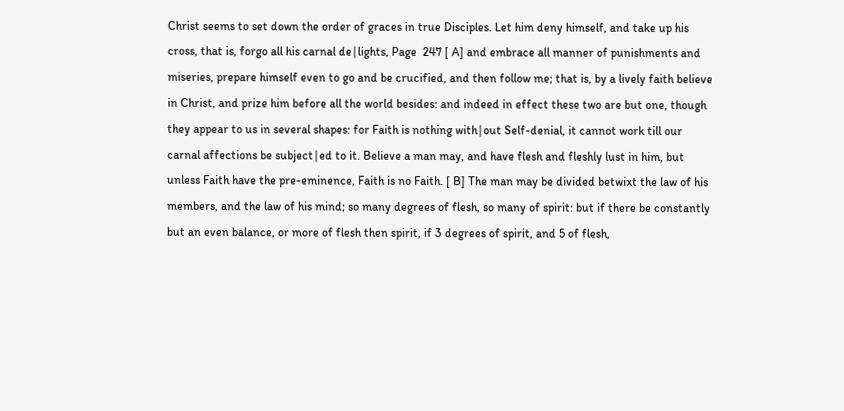Christ seems to set down the order of graces in true Disciples. Let him deny himself, and take up his cross, that is, forgo all his carnal de∣lights, Page  247 [ A] and embrace all manner of punishments and miseries, prepare himself even to go and be crucified, and then follow me; that is, by a lively faith believe in Christ, and prize him before all the world besides: and indeed in effect these two are but one, though they appear to us in several shapes: for Faith is nothing with∣out Self-denial, it cannot work till our carnal affections be subject∣ed to it. Believe a man may, and have flesh and fleshly lust in him, but unless Faith have the pre-eminence, Faith is no Faith. [ B] The man may be divided betwixt the law of his members, and the law of his mind; so many degrees of flesh, so many of spirit: but if there be constantly but an even balance, or more of flesh then spirit, if 3 degrees of spirit, and 5 of flesh,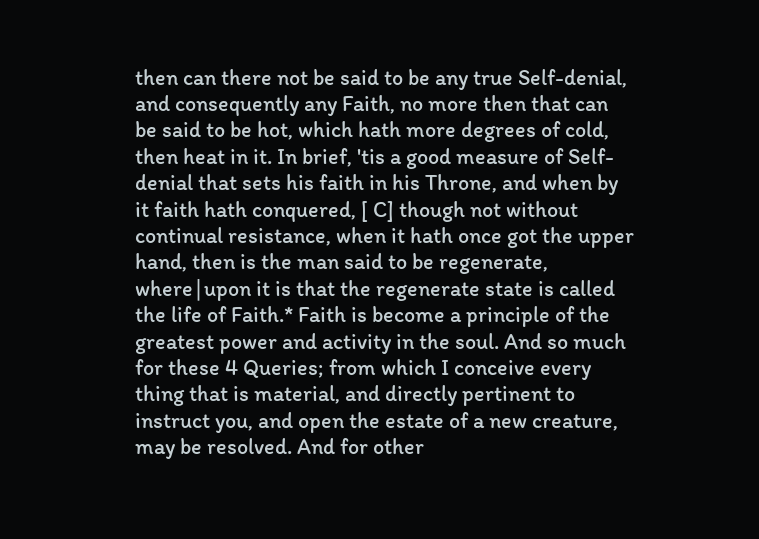then can there not be said to be any true Self-denial, and consequently any Faith, no more then that can be said to be hot, which hath more degrees of cold, then heat in it. In brief, 'tis a good measure of Self-denial that sets his faith in his Throne, and when by it faith hath conquered, [ C] though not without continual resistance, when it hath once got the upper hand, then is the man said to be regenerate, where∣upon it is that the regenerate state is called the life of Faith.* Faith is become a principle of the greatest power and activity in the soul. And so much for these 4 Queries; from which I conceive every thing that is material, and directly pertinent to instruct you, and open the estate of a new creature, may be resolved. And for other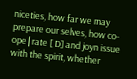niceties, how far we may prepare our selves, how co-ope∣rate [ D] and joyn issue with the spirit, whether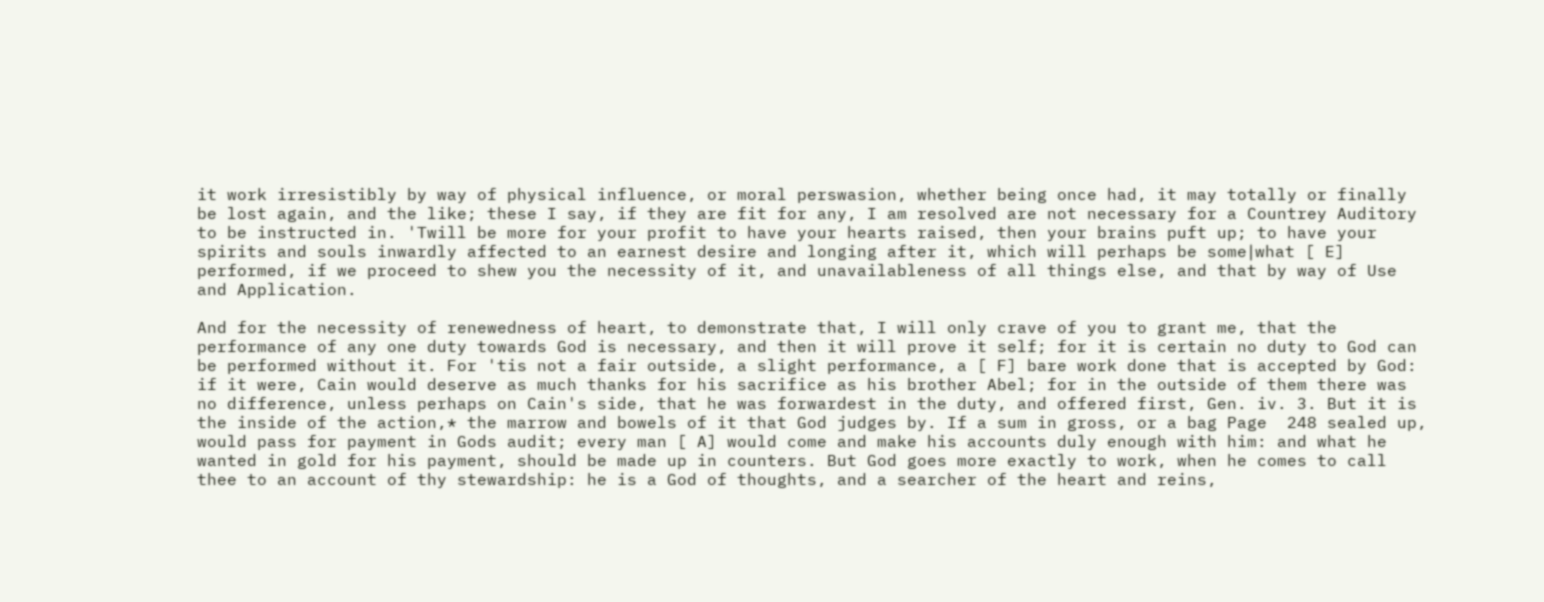it work irresistibly by way of physical influence, or moral perswasion, whether being once had, it may totally or finally be lost again, and the like; these I say, if they are fit for any, I am resolved are not necessary for a Countrey Auditory to be instructed in. 'Twill be more for your profit to have your hearts raised, then your brains puft up; to have your spirits and souls inwardly affected to an earnest desire and longing after it, which will perhaps be some∣what [ E] performed, if we proceed to shew you the necessity of it, and unavailableness of all things else, and that by way of Use and Application.

And for the necessity of renewedness of heart, to demonstrate that, I will only crave of you to grant me, that the performance of any one duty towards God is necessary, and then it will prove it self; for it is certain no duty to God can be performed without it. For 'tis not a fair outside, a slight performance, a [ F] bare work done that is accepted by God: if it were, Cain would deserve as much thanks for his sacrifice as his brother Abel; for in the outside of them there was no difference, unless perhaps on Cain's side, that he was forwardest in the duty, and offered first, Gen. iv. 3. But it is the inside of the action,* the marrow and bowels of it that God judges by. If a sum in gross, or a bag Page  248 sealed up, would pass for payment in Gods audit; every man [ A] would come and make his accounts duly enough with him: and what he wanted in gold for his payment, should be made up in counters. But God goes more exactly to work, when he comes to call thee to an account of thy stewardship: he is a God of thoughts, and a searcher of the heart and reins,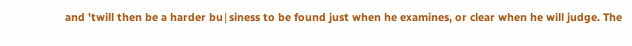and 'twill then be a harder bu∣siness to be found just when he examines, or clear when he will judge. The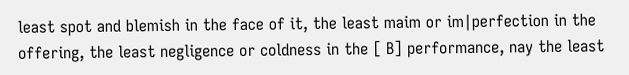least spot and blemish in the face of it, the least maim or im∣perfection in the offering, the least negligence or coldness in the [ B] performance, nay the least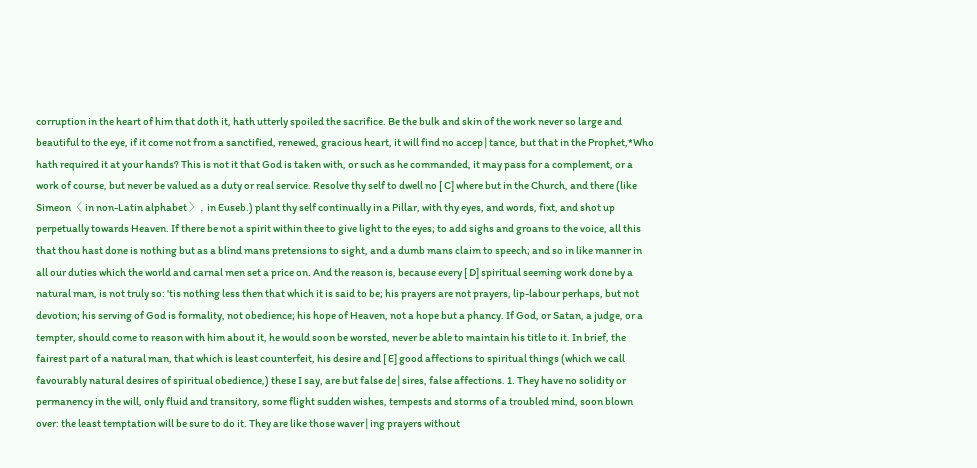corruption in the heart of him that doth it, hath utterly spoiled the sacrifice. Be the bulk and skin of the work never so large and beautiful to the eye, if it come not from a sanctified, renewed, gracious heart, it will find no accep∣tance, but that in the Prophet,*Who hath required it at your hands? This is not it that God is taken with, or such as he commanded, it may pass for a complement, or a work of course, but never be valued as a duty or real service. Resolve thy self to dwell no [ C] where but in the Church, and there (like Simeon〈 in non-Latin alphabet 〉, in Euseb.) plant thy self continually in a Pillar, with thy eyes, and words, fixt, and shot up perpetually towards Heaven. If there be not a spirit within thee to give light to the eyes; to add sighs and groans to the voice, all this that thou hast done is nothing but as a blind mans pretensions to sight, and a dumb mans claim to speech; and so in like manner in all our duties which the world and carnal men set a price on. And the reason is, because every [ D] spiritual seeming work done by a natural man, is not truly so: 'tis nothing less then that which it is said to be; his prayers are not prayers, lip-labour perhaps, but not devotion; his serving of God is formality, not obedience; his hope of Heaven, not a hope but a phancy. If God, or Satan, a judge, or a tempter, should come to reason with him about it, he would soon be worsted, never be able to maintain his title to it. In brief, the fairest part of a natural man, that which is least counterfeit, his desire and [ E] good affections to spiritual things (which we call favourably natural desires of spiritual obedience,) these I say, are but false de∣sires, false affections. 1. They have no solidity or permanency in the will, only fluid and transitory, some flight sudden wishes, tempests and storms of a troubled mind, soon blown over: the least temptation will be sure to do it. They are like those waver∣ing prayers without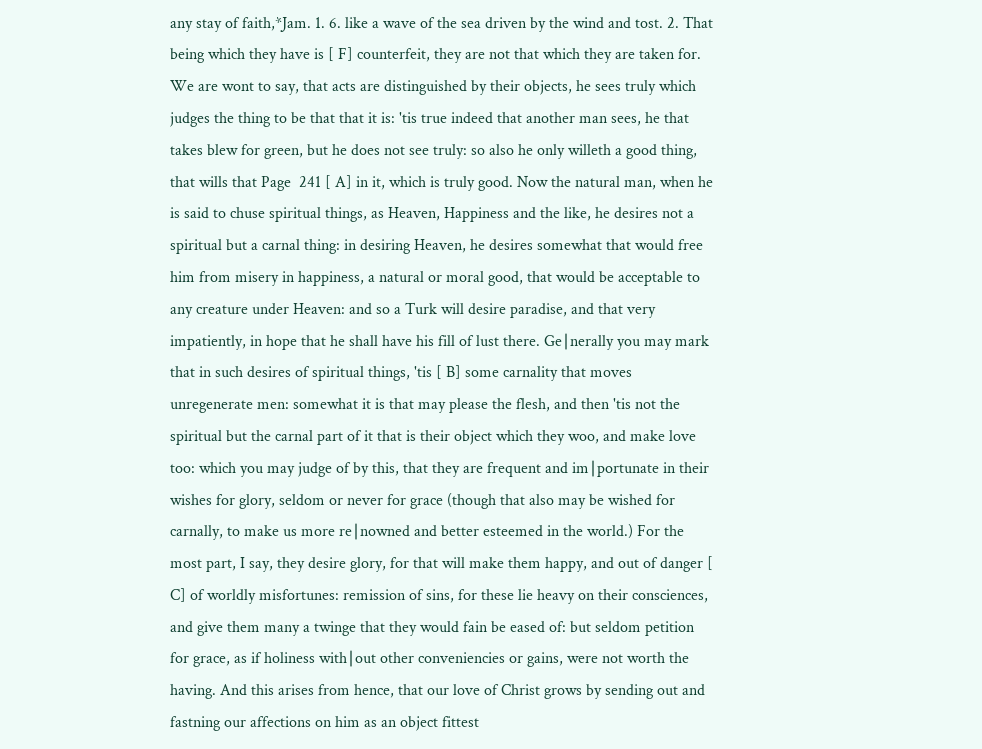any stay of faith,*Jam. 1. 6. like a wave of the sea driven by the wind and tost. 2. That being which they have is [ F] counterfeit, they are not that which they are taken for. We are wont to say, that acts are distinguished by their objects, he sees truly which judges the thing to be that that it is: 'tis true indeed that another man sees, he that takes blew for green, but he does not see truly: so also he only willeth a good thing, that wills that Page  241 [ A] in it, which is truly good. Now the natural man, when he is said to chuse spiritual things, as Heaven, Happiness and the like, he desires not a spiritual but a carnal thing: in desiring Heaven, he desires somewhat that would free him from misery in happiness, a natural or moral good, that would be acceptable to any creature under Heaven: and so a Turk will desire paradise, and that very impatiently, in hope that he shall have his fill of lust there. Ge∣nerally you may mark that in such desires of spiritual things, 'tis [ B] some carnality that moves unregenerate men: somewhat it is that may please the flesh, and then 'tis not the spiritual but the carnal part of it that is their object which they woo, and make love too: which you may judge of by this, that they are frequent and im∣portunate in their wishes for glory, seldom or never for grace (though that also may be wished for carnally, to make us more re∣nowned and better esteemed in the world.) For the most part, I say, they desire glory, for that will make them happy, and out of danger [ C] of worldly misfortunes: remission of sins, for these lie heavy on their consciences, and give them many a twinge that they would fain be eased of: but seldom petition for grace, as if holiness with∣out other conveniencies or gains, were not worth the having. And this arises from hence, that our love of Christ grows by sending out and fastning our affections on him as an object fittest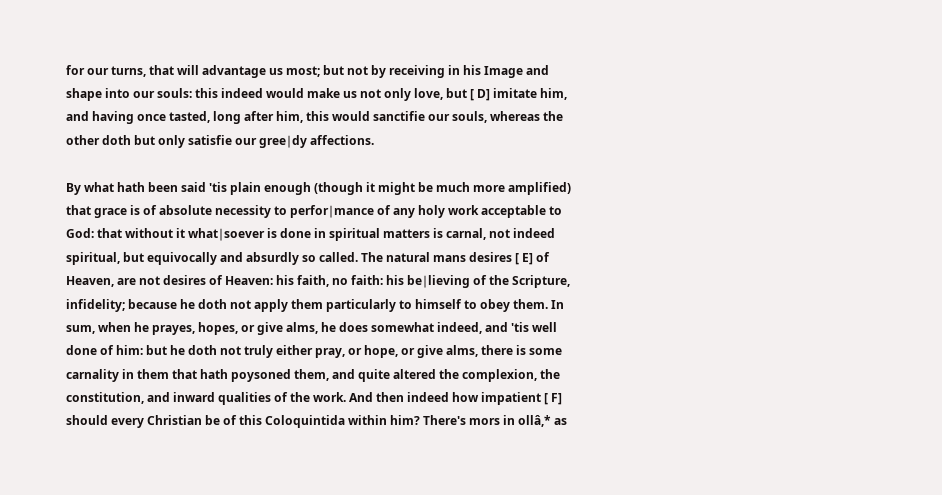for our turns, that will advantage us most; but not by receiving in his Image and shape into our souls: this indeed would make us not only love, but [ D] imitate him, and having once tasted, long after him, this would sanctifie our souls, whereas the other doth but only satisfie our gree∣dy affections.

By what hath been said 'tis plain enough (though it might be much more amplified) that grace is of absolute necessity to perfor∣mance of any holy work acceptable to God: that without it what∣soever is done in spiritual matters is carnal, not indeed spiritual, but equivocally and absurdly so called. The natural mans desires [ E] of Heaven, are not desires of Heaven: his faith, no faith: his be∣lieving of the Scripture, infidelity; because he doth not apply them particularly to himself to obey them. In sum, when he prayes, hopes, or give alms, he does somewhat indeed, and 'tis well done of him: but he doth not truly either pray, or hope, or give alms, there is some carnality in them that hath poysoned them, and quite altered the complexion, the constitution, and inward qualities of the work. And then indeed how impatient [ F] should every Christian be of this Coloquintida within him? There's mors in ollâ,* as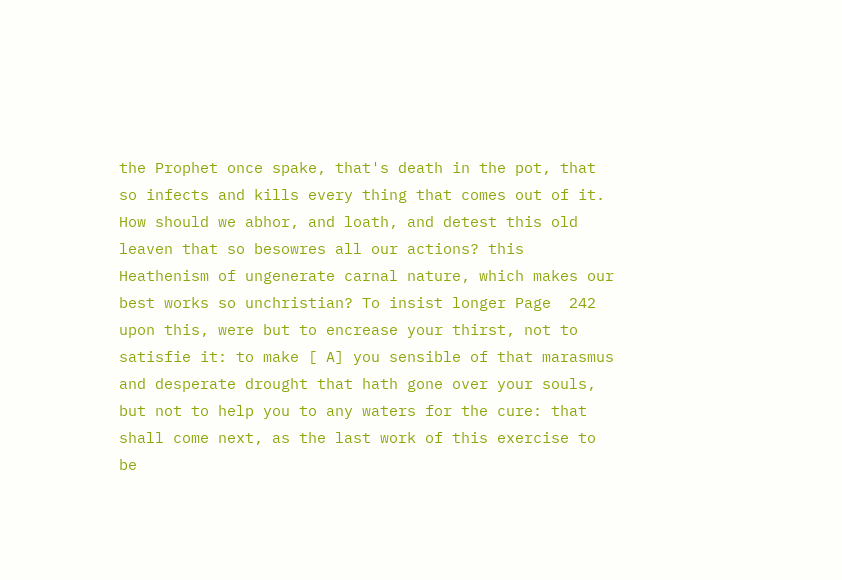the Prophet once spake, that's death in the pot, that so infects and kills every thing that comes out of it. How should we abhor, and loath, and detest this old leaven that so besowres all our actions? this Heathenism of ungenerate carnal nature, which makes our best works so unchristian? To insist longer Page  242 upon this, were but to encrease your thirst, not to satisfie it: to make [ A] you sensible of that marasmus and desperate drought that hath gone over your souls, but not to help you to any waters for the cure: that shall come next, as the last work of this exercise to be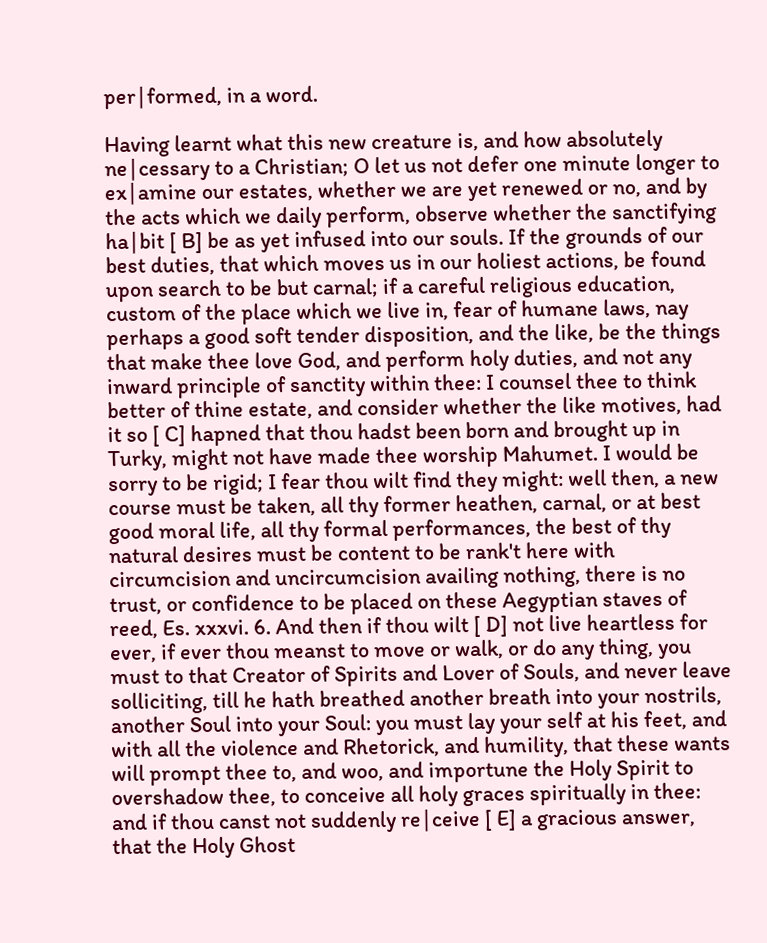per∣formed, in a word.

Having learnt what this new creature is, and how absolutely ne∣cessary to a Christian; O let us not defer one minute longer to ex∣amine our estates, whether we are yet renewed or no, and by the acts which we daily perform, observe whether the sanctifying ha∣bit [ B] be as yet infused into our souls. If the grounds of our best duties, that which moves us in our holiest actions, be found upon search to be but carnal; if a careful religious education, custom of the place which we live in, fear of humane laws, nay perhaps a good soft tender disposition, and the like, be the things that make thee love God, and perform holy duties, and not any inward principle of sanctity within thee: I counsel thee to think better of thine estate, and consider whether the like motives, had it so [ C] hapned that thou hadst been born and brought up in Turky, might not have made thee worship Mahumet. I would be sorry to be rigid; I fear thou wilt find they might: well then, a new course must be taken, all thy former heathen, carnal, or at best good moral life, all thy formal performances, the best of thy natural desires must be content to be rank't here with circumcision and uncircumcision availing nothing, there is no trust, or confidence to be placed on these Aegyptian staves of reed, Es. xxxvi. 6. And then if thou wilt [ D] not live heartless for ever, if ever thou meanst to move or walk, or do any thing, you must to that Creator of Spirits and Lover of Souls, and never leave solliciting, till he hath breathed another breath into your nostrils, another Soul into your Soul: you must lay your self at his feet, and with all the violence and Rhetorick, and humility, that these wants will prompt thee to, and woo, and importune the Holy Spirit to overshadow thee, to conceive all holy graces spiritually in thee: and if thou canst not suddenly re∣ceive [ E] a gracious answer, that the Holy Ghost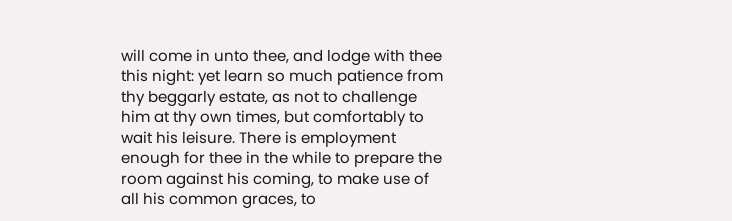will come in unto thee, and lodge with thee this night: yet learn so much patience from thy beggarly estate, as not to challenge him at thy own times, but comfortably to wait his leisure. There is employment enough for thee in the while to prepare the room against his coming, to make use of all his common graces, to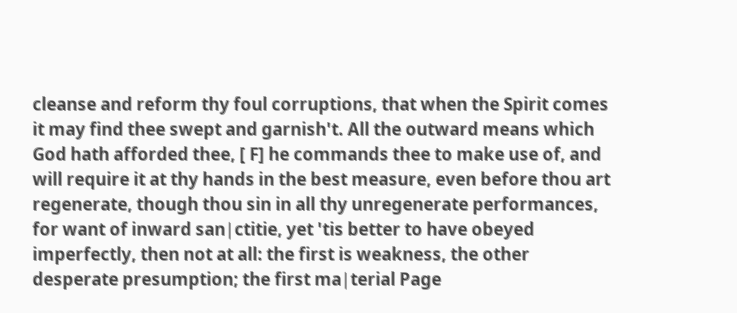cleanse and reform thy foul corruptions, that when the Spirit comes it may find thee swept and garnish't. All the outward means which God hath afforded thee, [ F] he commands thee to make use of, and will require it at thy hands in the best measure, even before thou art regenerate, though thou sin in all thy unregenerate performances, for want of inward san∣ctitie, yet 'tis better to have obeyed imperfectly, then not at all: the first is weakness, the other desperate presumption; the first ma∣terial Page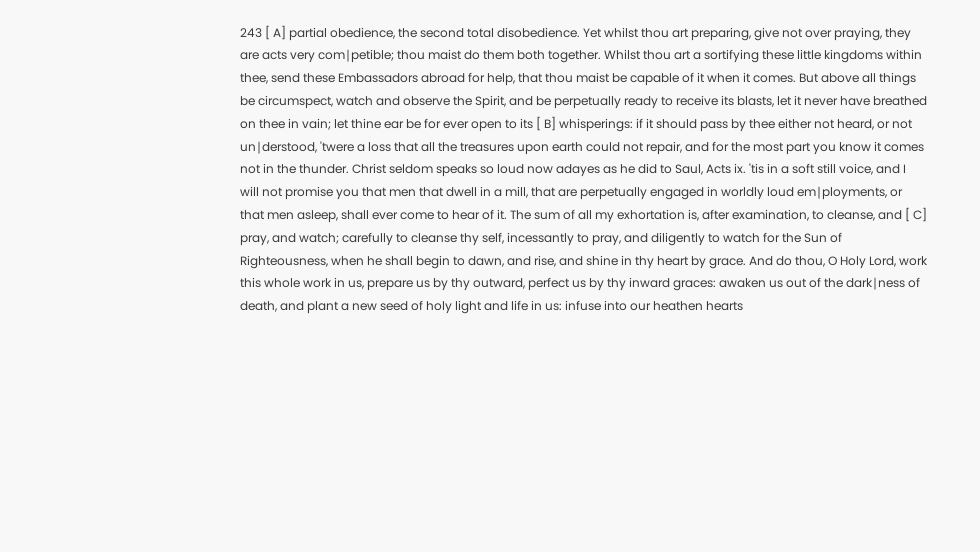243 [ A] partial obedience, the second total disobedience. Yet whilst thou art preparing, give not over praying, they are acts very com∣petible; thou maist do them both together. Whilst thou art a sortifying these little kingdoms within thee, send these Embassadors abroad for help, that thou maist be capable of it when it comes. But above all things be circumspect, watch and observe the Spirit, and be perpetually ready to receive its blasts, let it never have breathed on thee in vain; let thine ear be for ever open to its [ B] whisperings: if it should pass by thee either not heard, or not un∣derstood, 'twere a loss that all the treasures upon earth could not repair, and for the most part you know it comes not in the thunder. Christ seldom speaks so loud now adayes as he did to Saul, Acts ix. 'tis in a soft still voice, and I will not promise you that men that dwell in a mill, that are perpetually engaged in worldly loud em∣ployments, or that men asleep, shall ever come to hear of it. The sum of all my exhortation is, after examination, to cleanse, and [ C] pray, and watch; carefully to cleanse thy self, incessantly to pray, and diligently to watch for the Sun of Righteousness, when he shall begin to dawn, and rise, and shine in thy heart by grace. And do thou, O Holy Lord, work this whole work in us, prepare us by thy outward, perfect us by thy inward graces: awaken us out of the dark∣ness of death, and plant a new seed of holy light and life in us: infuse into our heathen hearts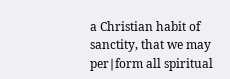a Christian habit of sanctity, that we may per∣form all spiritual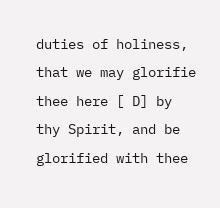duties of holiness, that we may glorifie thee here [ D] by thy Spirit, and be glorified with thee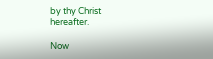by thy Christ hereafter.

Now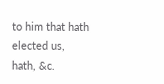to him that hath elected us, hath, &c.